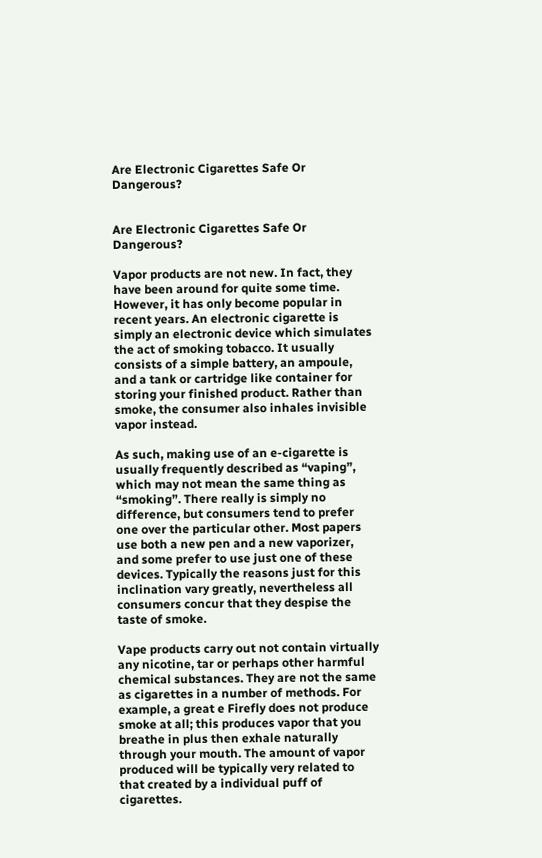Are Electronic Cigarettes Safe Or Dangerous?


Are Electronic Cigarettes Safe Or Dangerous?

Vapor products are not new. In fact, they have been around for quite some time. However, it has only become popular in recent years. An electronic cigarette is simply an electronic device which simulates the act of smoking tobacco. It usually consists of a simple battery, an ampoule, and a tank or cartridge like container for storing your finished product. Rather than smoke, the consumer also inhales invisible vapor instead.

As such, making use of an e-cigarette is usually frequently described as “vaping”, which may not mean the same thing as “smoking”. There really is simply no difference, but consumers tend to prefer one over the particular other. Most papers use both a new pen and a new vaporizer, and some prefer to use just one of these devices. Typically the reasons just for this inclination vary greatly, nevertheless all consumers concur that they despise the taste of smoke.

Vape products carry out not contain virtually any nicotine, tar or perhaps other harmful chemical substances. They are not the same as cigarettes in a number of methods. For example, a great e Firefly does not produce smoke at all; this produces vapor that you breathe in plus then exhale naturally through your mouth. The amount of vapor produced will be typically very related to that created by a individual puff of cigarettes.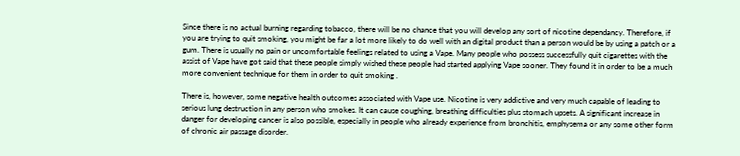Since there is no actual burning regarding tobacco, there will be no chance that you will develop any sort of nicotine dependancy. Therefore, if you are trying to quit smoking, you might be far a lot more likely to do well with an digital product than a person would be by using a patch or a gum. There is usually no pain or uncomfortable feelings related to using a Vape. Many people who possess successfully quit cigarettes with the assist of Vape have got said that these people simply wished these people had started applying Vape sooner. They found it in order to be a much more convenient technique for them in order to quit smoking .

There is, however, some negative health outcomes associated with Vape use. Nicotine is very addictive and very much capable of leading to serious lung destruction in any person who smokes. It can cause coughing, breathing difficulties plus stomach upsets. A significant increase in danger for developing cancer is also possible, especially in people who already experience from bronchitis, emphysema or any some other form of chronic air passage disorder.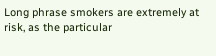Long phrase smokers are extremely at risk, as the particular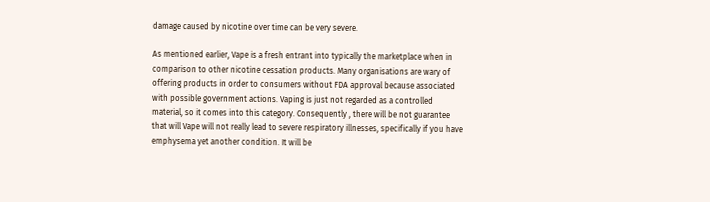damage caused by nicotine over time can be very severe.

As mentioned earlier, Vape is a fresh entrant into typically the marketplace when in comparison to other nicotine cessation products. Many organisations are wary of offering products in order to consumers without FDA approval because associated with possible government actions. Vaping is just not regarded as a controlled material, so it comes into this category. Consequently , there will be not guarantee that will Vape will not really lead to severe respiratory illnesses, specifically if you have emphysema yet another condition. It will be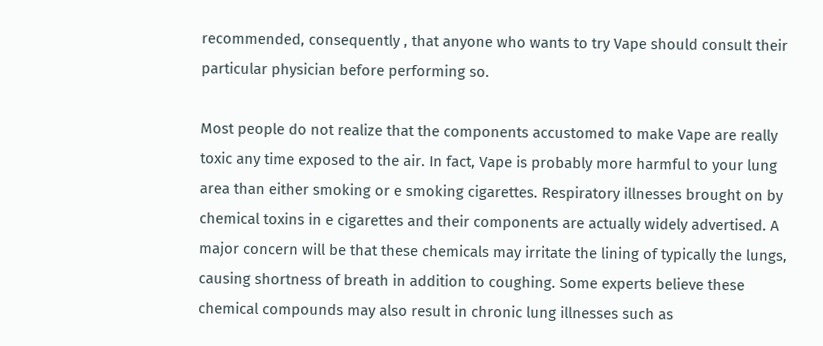recommended, consequently , that anyone who wants to try Vape should consult their particular physician before performing so.

Most people do not realize that the components accustomed to make Vape are really toxic any time exposed to the air. In fact, Vape is probably more harmful to your lung area than either smoking or e smoking cigarettes. Respiratory illnesses brought on by chemical toxins in e cigarettes and their components are actually widely advertised. A major concern will be that these chemicals may irritate the lining of typically the lungs, causing shortness of breath in addition to coughing. Some experts believe these chemical compounds may also result in chronic lung illnesses such as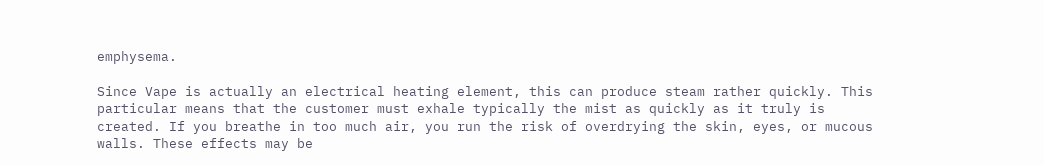emphysema.

Since Vape is actually an electrical heating element, this can produce steam rather quickly. This particular means that the customer must exhale typically the mist as quickly as it truly is created. If you breathe in too much air, you run the risk of overdrying the skin, eyes, or mucous walls. These effects may be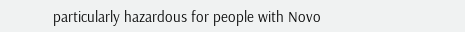particularly hazardous for people with Novo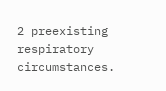2 preexisting respiratory circumstances.